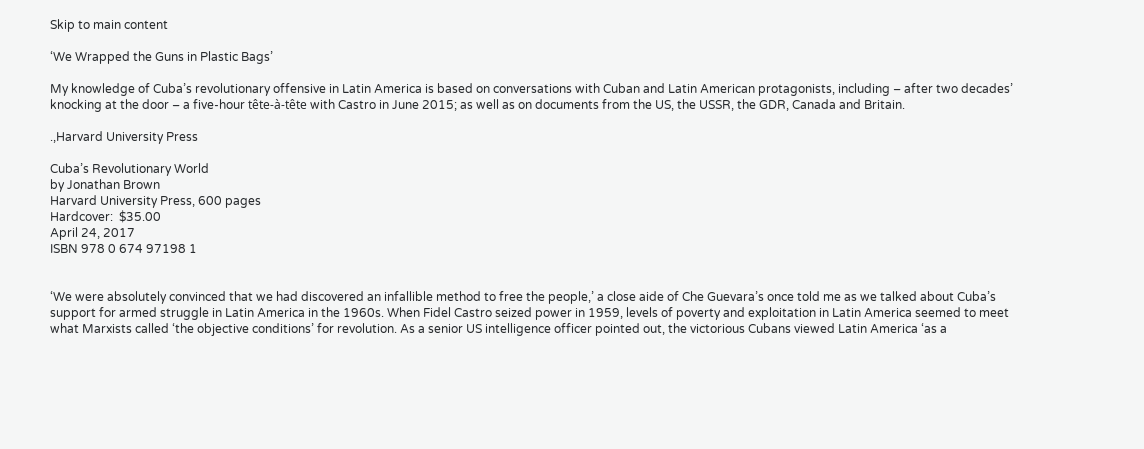Skip to main content

‘We Wrapped the Guns in Plastic Bags’

My knowledge of Cuba’s revolutionary offensive in Latin America is based on conversations with Cuban and Latin American protagonists, including – after two decades’ knocking at the door – a five-hour tête-à-tête with Castro in June 2015; as well as on documents from the US, the USSR, the GDR, Canada and Britain.

.,Harvard University Press

Cuba’s Revolutionary World
by Jonathan Brown
Harvard University Press, 600 pages
Hardcover:  $35.00
April 24, 2017
ISBN 978 0 674 97198 1


‘We were absolutely convinced that we had discovered an infallible method to free the people,’ a close aide of Che Guevara’s once told me as we talked about Cuba’s support for armed struggle in Latin America in the 1960s. When Fidel Castro seized power in 1959, levels of poverty and exploitation in Latin America seemed to meet what Marxists called ‘the objective conditions’ for revolution. As a senior US intelligence officer pointed out, the victorious Cubans viewed Latin America ‘as a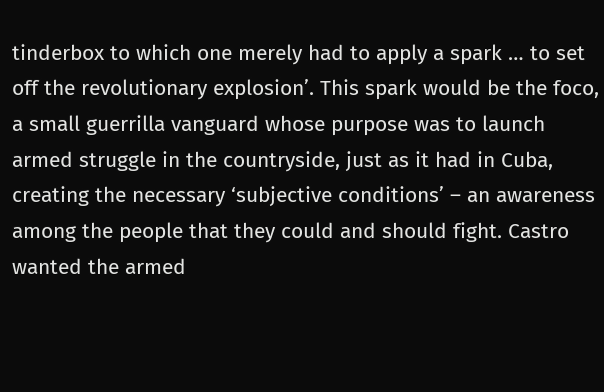tinderbox to which one merely had to apply a spark … to set off the revolutionary explosion’. This spark would be the foco, a small guerrilla vanguard whose purpose was to launch armed struggle in the countryside, just as it had in Cuba, creating the necessary ‘subjective conditions’ – an awareness among the people that they could and should fight. Castro wanted the armed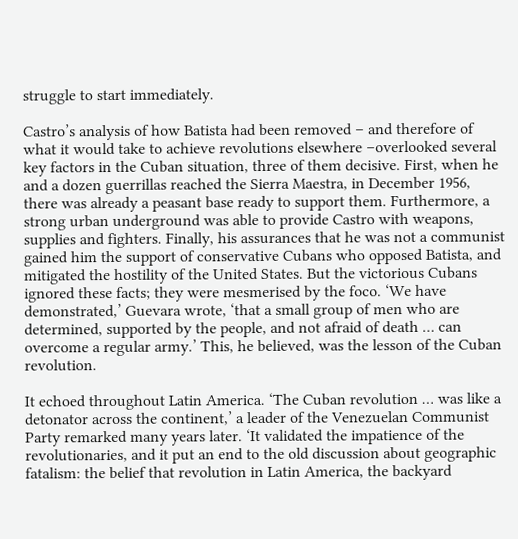struggle to start immediately.

Castro’s analysis of how Batista had been removed – and therefore of what it would take to achieve revolutions elsewhere –overlooked several key factors in the Cuban situation, three of them decisive. First, when he and a dozen guerrillas reached the Sierra Maestra, in December 1956, there was already a peasant base ready to support them. Furthermore, a strong urban underground was able to provide Castro with weapons, supplies and fighters. Finally, his assurances that he was not a communist gained him the support of conservative Cubans who opposed Batista, and mitigated the hostility of the United States. But the victorious Cubans ignored these facts; they were mesmerised by the foco. ‘We have demonstrated,’ Guevara wrote, ‘that a small group of men who are determined, supported by the people, and not afraid of death … can overcome a regular army.’ This, he believed, was the lesson of the Cuban revolution.

It echoed throughout Latin America. ‘The Cuban revolution … was like a detonator across the continent,’ a leader of the Venezuelan Communist Party remarked many years later. ‘It validated the impatience of the revolutionaries, and it put an end to the old discussion about geographic fatalism: the belief that revolution in Latin America, the backyard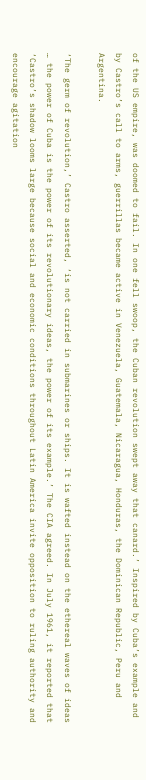of the US empire, was doomed to fail. In one fell swoop, the Cuban revolution swept away that canard.’ Inspired by Cuba’s example and by Castro’s call to arms, guerrillas became active in Venezuela, Guatemala, Nicaragua, Honduras, the Dominican Republic, Peru and Argentina.

‘The germ of revolution,’ Castro asserted, ‘is not carried in submarines or ships. It is wafted instead on the ethereal waves of ideas … the power of Cuba is the power of its revolutionary ideas, the power of its example.’ The CIA agreed. In July 1961, it reported that ‘Castro’s shadow looms large because social and economic conditions throughout Latin America invite opposition to ruling authority and encourage agitation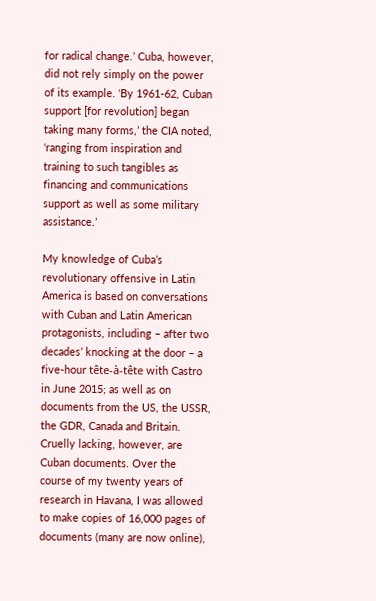for radical change.’ Cuba, however, did not rely simply on the power of its example. ‘By 1961-62, Cuban support [for revolution] began taking many forms,’ the CIA noted, ‘ranging from inspiration and training to such tangibles as financing and communications support as well as some military assistance.’

My knowledge of Cuba’s revolutionary offensive in Latin America is based on conversations with Cuban and Latin American protagonists, including – after two decades’ knocking at the door – a five-hour tête-à-tête with Castro in June 2015; as well as on documents from the US, the USSR, the GDR, Canada and Britain. Cruelly lacking, however, are Cuban documents. Over the course of my twenty years of research in Havana, I was allowed to make copies of 16,000 pages of documents (many are now online),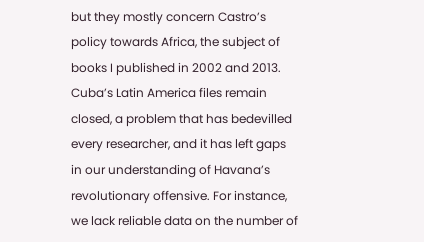but they mostly concern Castro’s policy towards Africa, the subject of books I published in 2002 and 2013. Cuba’s Latin America files remain closed, a problem that has bedevilled every researcher, and it has left gaps in our understanding of Havana’s revolutionary offensive. For instance, we lack reliable data on the number of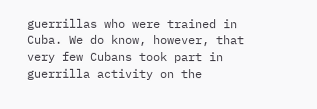guerrillas who were trained in Cuba. We do know, however, that very few Cubans took part in guerrilla activity on the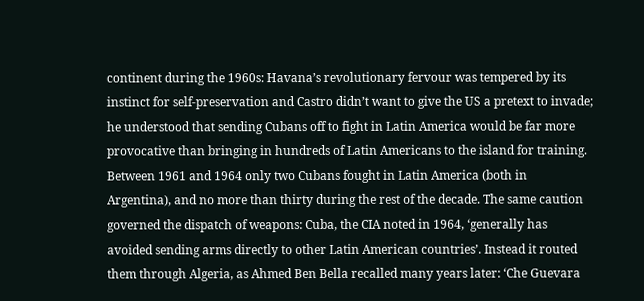continent during the 1960s: Havana’s revolutionary fervour was tempered by its instinct for self-preservation and Castro didn’t want to give the US a pretext to invade; he understood that sending Cubans off to fight in Latin America would be far more provocative than bringing in hundreds of Latin Americans to the island for training. Between 1961 and 1964 only two Cubans fought in Latin America (both in Argentina), and no more than thirty during the rest of the decade. The same caution governed the dispatch of weapons: Cuba, the CIA noted in 1964, ‘generally has avoided sending arms directly to other Latin American countries’. Instead it routed them through Algeria, as Ahmed Ben Bella recalled many years later: ‘Che Guevara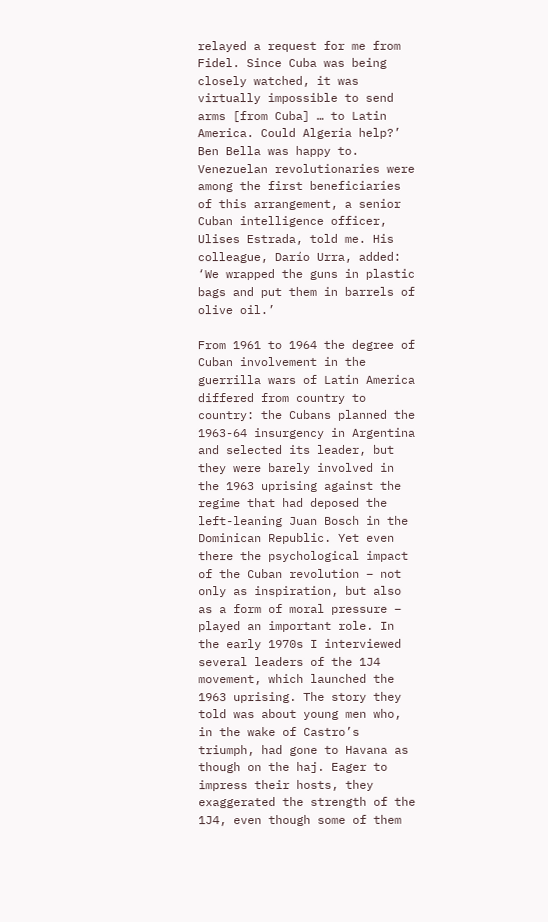relayed a request for me from Fidel. Since Cuba was being closely watched, it was virtually impossible to send arms [from Cuba] … to Latin America. Could Algeria help?’ Ben Bella was happy to. Venezuelan revolutionaries were among the first beneficiaries of this arrangement, a senior Cuban intelligence officer, Ulises Estrada, told me. His colleague, Darío Urra, added: ‘We wrapped the guns in plastic bags and put them in barrels of olive oil.’

From 1961 to 1964 the degree of Cuban involvement in the guerrilla wars of Latin America differed from country to country: the Cubans planned the 1963-64 insurgency in Argentina and selected its leader, but they were barely involved in the 1963 uprising against the regime that had deposed the left-leaning Juan Bosch in the Dominican Republic. Yet even there the psychological impact of the Cuban revolution – not only as inspiration, but also as a form of moral pressure – played an important role. In the early 1970s I interviewed several leaders of the 1J4 movement, which launched the 1963 uprising. The story they told was about young men who, in the wake of Castro’s triumph, had gone to Havana as though on the haj. Eager to impress their hosts, they exaggerated the strength of the 1J4, even though some of them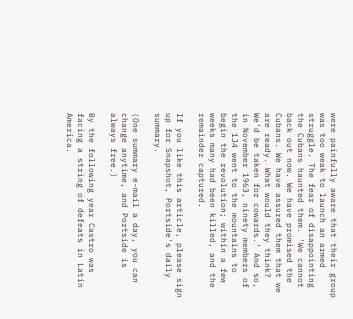were painfully aware that their group was too weak to launch an armed struggle. The fear of disappointing the Cubans haunted them. ‘We cannot back out now. We have promised the Cubans. We have assured them that we are ready. What would they think? We’d be taken for cowards.’ And so, in November 1963, ninety members of the 1J4 went to the mountains to begin the revolution; within a few weeks many had been killed, and the remainder captured.

If you like this article, please sign up for Snapshot, Portside's daily summary.

(One summary e-mail a day, you can change anytime, and Portside is always free.)

By the following year Castro was facing a string of defeats in Latin America.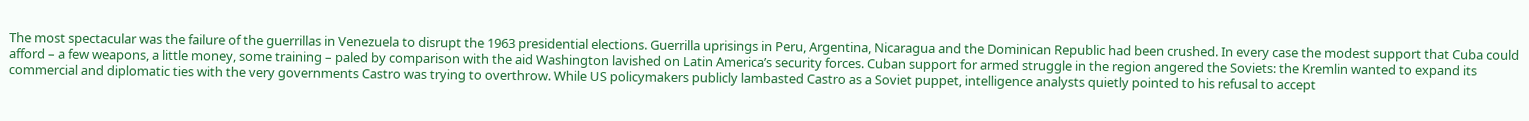The most spectacular was the failure of the guerrillas in Venezuela to disrupt the 1963 presidential elections. Guerrilla uprisings in Peru, Argentina, Nicaragua and the Dominican Republic had been crushed. In every case the modest support that Cuba could afford – a few weapons, a little money, some training – paled by comparison with the aid Washington lavished on Latin America’s security forces. Cuban support for armed struggle in the region angered the Soviets: the Kremlin wanted to expand its commercial and diplomatic ties with the very governments Castro was trying to overthrow. While US policymakers publicly lambasted Castro as a Soviet puppet, intelligence analysts quietly pointed to his refusal to accept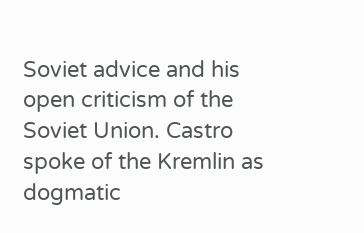Soviet advice and his open criticism of the Soviet Union. Castro spoke of the Kremlin as dogmatic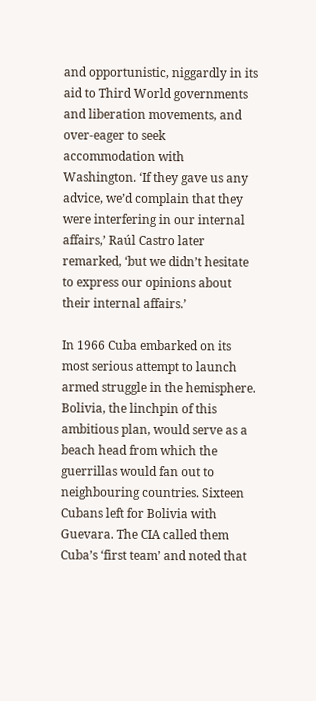and opportunistic, niggardly in its aid to Third World governments and liberation movements, and over-eager to seek accommodation with Washington. ‘If they gave us any advice, we’d complain that they were interfering in our internal affairs,’ Raúl Castro later remarked, ‘but we didn’t hesitate to express our opinions about their internal affairs.’

In 1966 Cuba embarked on its most serious attempt to launch armed struggle in the hemisphere. Bolivia, the linchpin of this ambitious plan, would serve as a beach head from which the guerrillas would fan out to neighbouring countries. Sixteen Cubans left for Bolivia with Guevara. The CIA called them Cuba’s ‘first team’ and noted that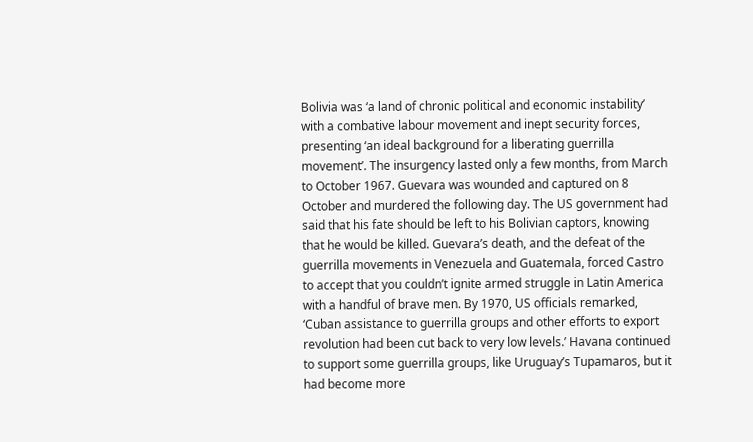Bolivia was ‘a land of chronic political and economic instability’ with a combative labour movement and inept security forces, presenting ‘an ideal background for a liberating guerrilla movement’. The insurgency lasted only a few months, from March to October 1967. Guevara was wounded and captured on 8 October and murdered the following day. The US government had said that his fate should be left to his Bolivian captors, knowing that he would be killed. Guevara’s death, and the defeat of the guerrilla movements in Venezuela and Guatemala, forced Castro to accept that you couldn’t ignite armed struggle in Latin America with a handful of brave men. By 1970, US officials remarked, ‘Cuban assistance to guerrilla groups and other efforts to export revolution had been cut back to very low levels.’ Havana continued to support some guerrilla groups, like Uruguay’s Tupamaros, but it had become more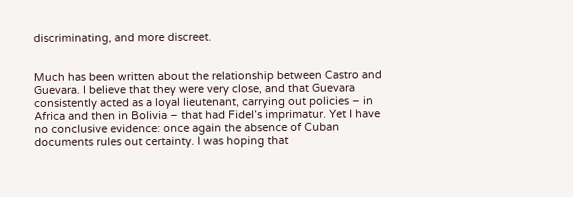discriminating, and more discreet.


Much has been written about the relationship between Castro and Guevara. I believe that they were very close, and that Guevara consistently acted as a loyal lieutenant, carrying out policies – in Africa and then in Bolivia – that had Fidel’s imprimatur. Yet I have no conclusive evidence: once again the absence of Cuban documents rules out certainty. I was hoping that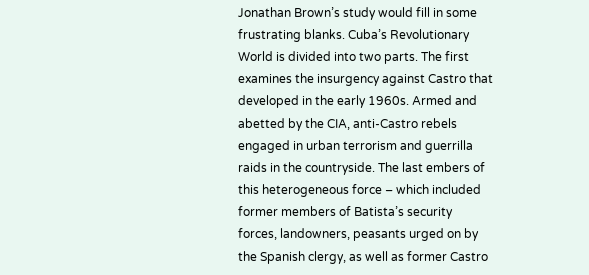Jonathan Brown’s study would fill in some frustrating blanks. Cuba’s Revolutionary World is divided into two parts. The first examines the insurgency against Castro that developed in the early 1960s. Armed and abetted by the CIA, anti-Castro rebels engaged in urban terrorism and guerrilla raids in the countryside. The last embers of this heterogeneous force – which included former members of Batista’s security forces, landowners, peasants urged on by the Spanish clergy, as well as former Castro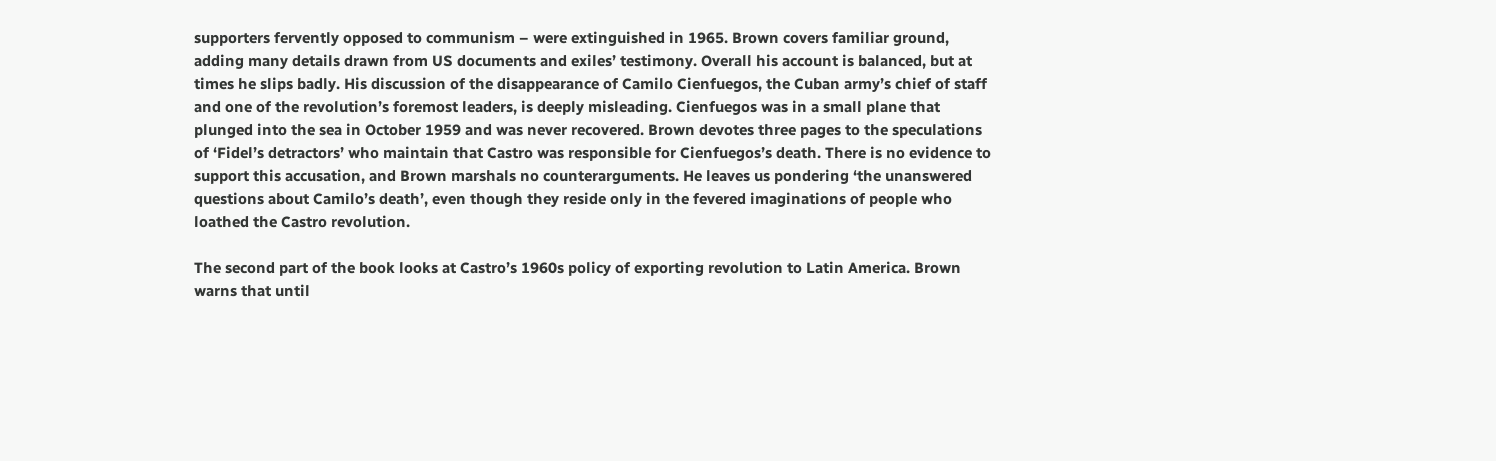supporters fervently opposed to communism – were extinguished in 1965. Brown covers familiar ground, adding many details drawn from US documents and exiles’ testimony. Overall his account is balanced, but at times he slips badly. His discussion of the disappearance of Camilo Cienfuegos, the Cuban army’s chief of staff and one of the revolution’s foremost leaders, is deeply misleading. Cienfuegos was in a small plane that plunged into the sea in October 1959 and was never recovered. Brown devotes three pages to the speculations of ‘Fidel’s detractors’ who maintain that Castro was responsible for Cienfuegos’s death. There is no evidence to support this accusation, and Brown marshals no counterarguments. He leaves us pondering ‘the unanswered questions about Camilo’s death’, even though they reside only in the fevered imaginations of people who loathed the Castro revolution.

The second part of the book looks at Castro’s 1960s policy of exporting revolution to Latin America. Brown warns that until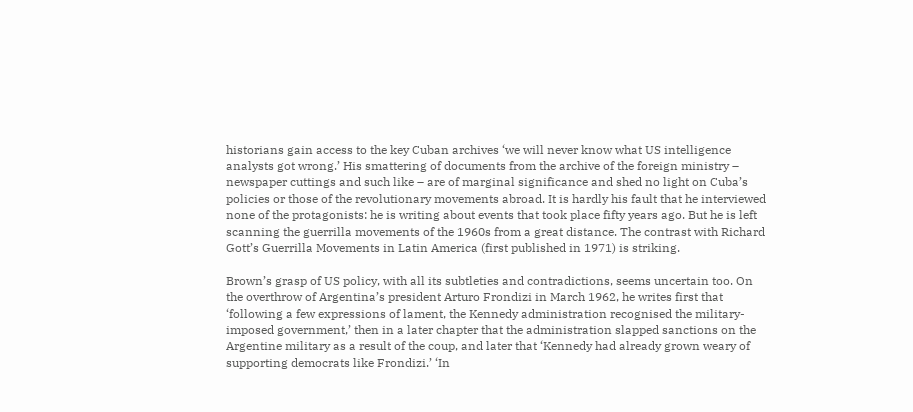historians gain access to the key Cuban archives ‘we will never know what US intelligence analysts got wrong.’ His smattering of documents from the archive of the foreign ministry – newspaper cuttings and such like – are of marginal significance and shed no light on Cuba’s policies or those of the revolutionary movements abroad. It is hardly his fault that he interviewed none of the protagonists: he is writing about events that took place fifty years ago. But he is left scanning the guerrilla movements of the 1960s from a great distance. The contrast with Richard Gott’s Guerrilla Movements in Latin America (first published in 1971) is striking.

Brown’s grasp of US policy, with all its subtleties and contradictions, seems uncertain too. On the overthrow of Argentina’s president Arturo Frondizi in March 1962, he writes first that ‘following a few expressions of lament, the Kennedy administration recognised the military-imposed government,’ then in a later chapter that the administration slapped sanctions on the Argentine military as a result of the coup, and later that ‘Kennedy had already grown weary of supporting democrats like Frondizi.’ ‘In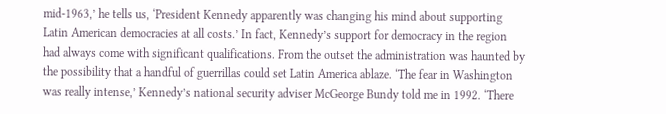mid-1963,’ he tells us, ‘President Kennedy apparently was changing his mind about supporting Latin American democracies at all costs.’ In fact, Kennedy’s support for democracy in the region had always come with significant qualifications. From the outset the administration was haunted by the possibility that a handful of guerrillas could set Latin America ablaze. ‘The fear in Washington was really intense,’ Kennedy’s national security adviser McGeorge Bundy told me in 1992. ‘There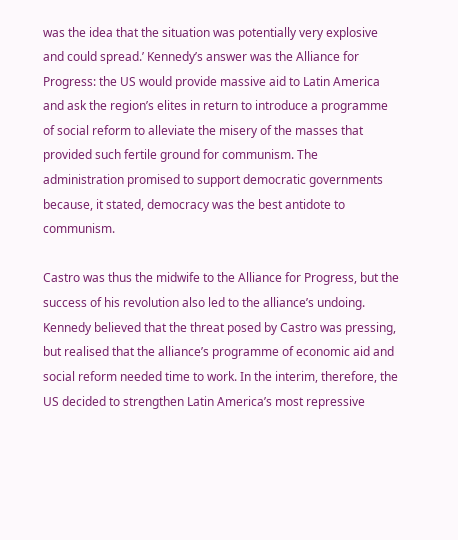was the idea that the situation was potentially very explosive and could spread.’ Kennedy’s answer was the Alliance for Progress: the US would provide massive aid to Latin America and ask the region’s elites in return to introduce a programme of social reform to alleviate the misery of the masses that provided such fertile ground for communism. The administration promised to support democratic governments because, it stated, democracy was the best antidote to communism.

Castro was thus the midwife to the Alliance for Progress, but the success of his revolution also led to the alliance’s undoing. Kennedy believed that the threat posed by Castro was pressing, but realised that the alliance’s programme of economic aid and social reform needed time to work. In the interim, therefore, the US decided to strengthen Latin America’s most repressive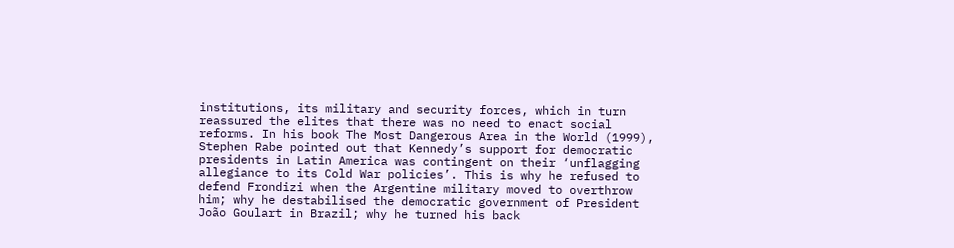institutions, its military and security forces, which in turn reassured the elites that there was no need to enact social reforms. In his book The Most Dangerous Area in the World (1999), Stephen Rabe pointed out that Kennedy’s support for democratic presidents in Latin America was contingent on their ‘unflagging allegiance to its Cold War policies’. This is why he refused to defend Frondizi when the Argentine military moved to overthrow him; why he destabilised the democratic government of President João Goulart in Brazil; why he turned his back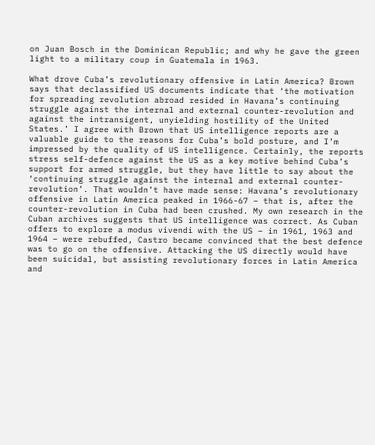on Juan Bosch in the Dominican Republic; and why he gave the green light to a military coup in Guatemala in 1963.

What drove Cuba’s revolutionary offensive in Latin America? Brown says that declassified US documents indicate that ‘the motivation for spreading revolution abroad resided in Havana’s continuing struggle against the internal and external counter-revolution and against the intransigent, unyielding hostility of the United States.’ I agree with Brown that US intelligence reports are a valuable guide to the reasons for Cuba’s bold posture, and I’m impressed by the quality of US intelligence. Certainly, the reports stress self-defence against the US as a key motive behind Cuba’s support for armed struggle, but they have little to say about the ‘continuing struggle against the internal and external counter-revolution’. That wouldn’t have made sense: Havana’s revolutionary offensive in Latin America peaked in 1966-67 – that is, after the counter-revolution in Cuba had been crushed. My own research in the Cuban archives suggests that US intelligence was correct. As Cuban offers to explore a modus vivendi with the US – in 1961, 1963 and 1964 – were rebuffed, Castro became convinced that the best defence was to go on the offensive. Attacking the US directly would have been suicidal, but assisting revolutionary forces in Latin America and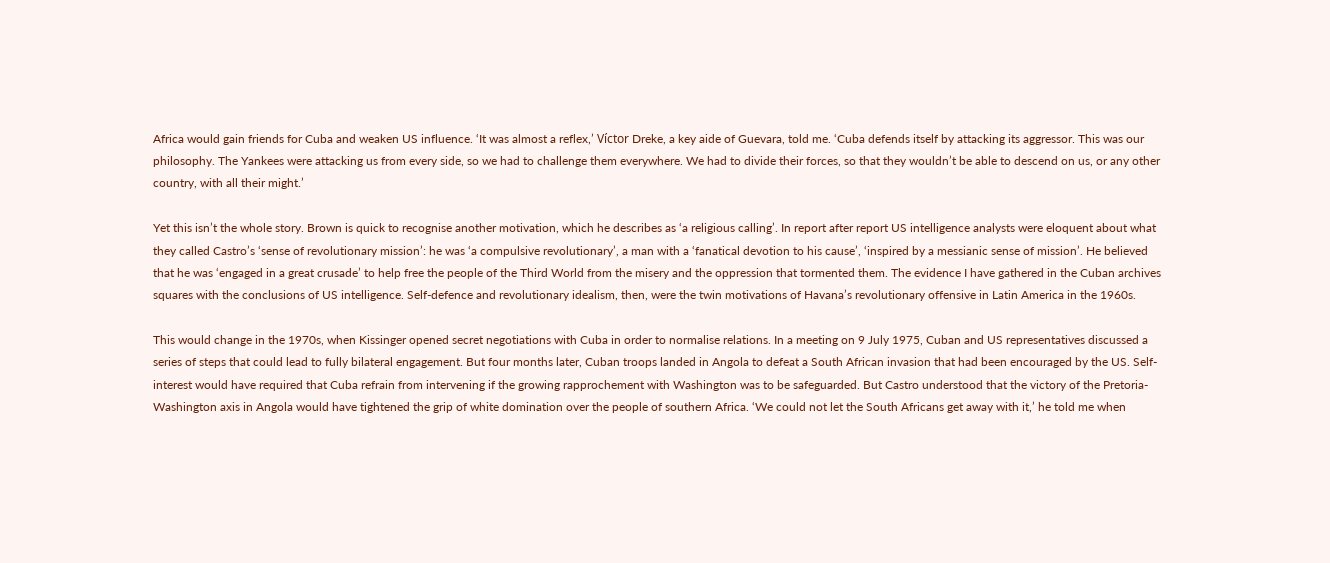Africa would gain friends for Cuba and weaken US influence. ‘It was almost a reflex,’ Víctor Dreke, a key aide of Guevara, told me. ‘Cuba defends itself by attacking its aggressor. This was our philosophy. The Yankees were attacking us from every side, so we had to challenge them everywhere. We had to divide their forces, so that they wouldn’t be able to descend on us, or any other country, with all their might.’

Yet this isn’t the whole story. Brown is quick to recognise another motivation, which he describes as ‘a religious calling’. In report after report US intelligence analysts were eloquent about what they called Castro’s ‘sense of revolutionary mission’: he was ‘a compulsive revolutionary’, a man with a ‘fanatical devotion to his cause’, ‘inspired by a messianic sense of mission’. He believed that he was ‘engaged in a great crusade’ to help free the people of the Third World from the misery and the oppression that tormented them. The evidence I have gathered in the Cuban archives squares with the conclusions of US intelligence. Self-defence and revolutionary idealism, then, were the twin motivations of Havana’s revolutionary offensive in Latin America in the 1960s.

This would change in the 1970s, when Kissinger opened secret negotiations with Cuba in order to normalise relations. In a meeting on 9 July 1975, Cuban and US representatives discussed a series of steps that could lead to fully bilateral engagement. But four months later, Cuban troops landed in Angola to defeat a South African invasion that had been encouraged by the US. Self-interest would have required that Cuba refrain from intervening if the growing rapprochement with Washington was to be safeguarded. But Castro understood that the victory of the Pretoria-Washington axis in Angola would have tightened the grip of white domination over the people of southern Africa. ‘We could not let the South Africans get away with it,’ he told me when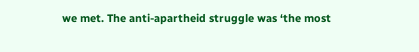we met. The anti-apartheid struggle was ‘the most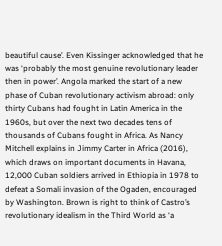beautiful cause’. Even Kissinger acknowledged that he was ‘probably the most genuine revolutionary leader then in power’. Angola marked the start of a new phase of Cuban revolutionary activism abroad: only thirty Cubans had fought in Latin America in the 1960s, but over the next two decades tens of thousands of Cubans fought in Africa. As Nancy Mitchell explains in Jimmy Carter in Africa (2016), which draws on important documents in Havana, 12,000 Cuban soldiers arrived in Ethiopia in 1978 to defeat a Somali invasion of the Ogaden, encouraged by Washington. Brown is right to think of Castro’s revolutionary idealism in the Third World as ‘a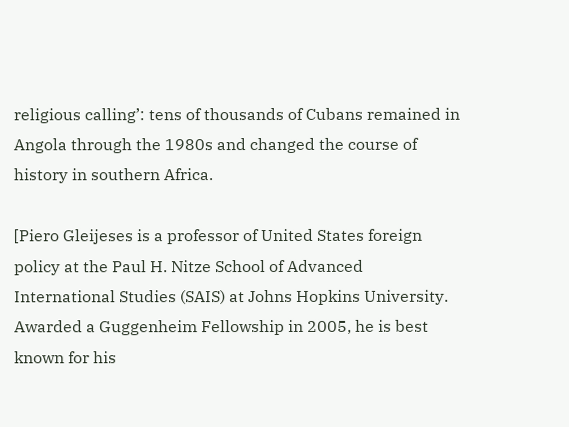religious calling’: tens of thousands of Cubans remained in Angola through the 1980s and changed the course of history in southern Africa.

[Piero Gleijeses is a professor of United States foreign policy at the Paul H. Nitze School of Advanced International Studies (SAIS) at Johns Hopkins University. Awarded a Guggenheim Fellowship in 2005, he is best known for his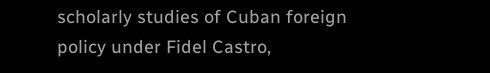scholarly studies of Cuban foreign policy under Fidel Castro,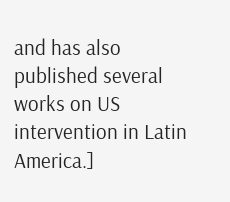and has also published several works on US intervention in Latin America.]